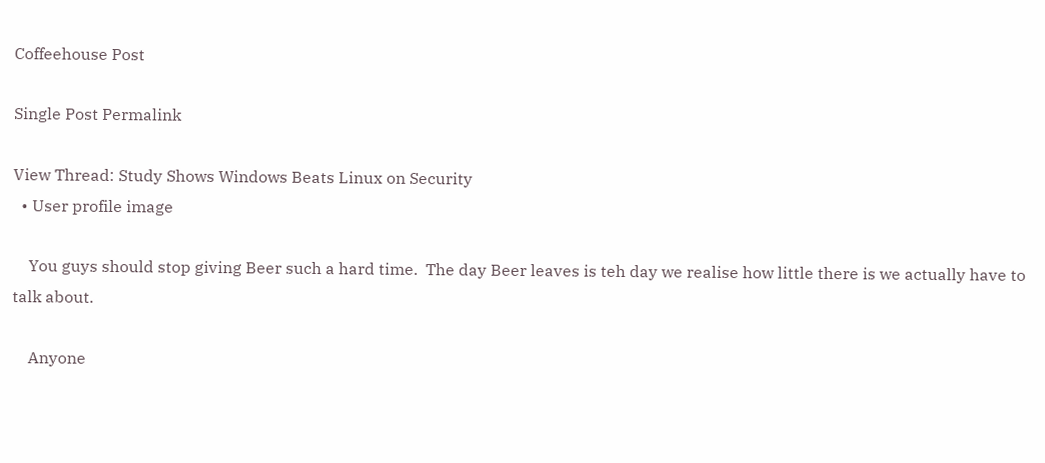Coffeehouse Post

Single Post Permalink

View Thread: Study Shows Windows Beats Linux on Security
  • User profile image

    You guys should stop giving Beer such a hard time.  The day Beer leaves is teh day we realise how little there is we actually have to talk about.

    Anyone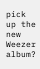pick up the new Weezer album?